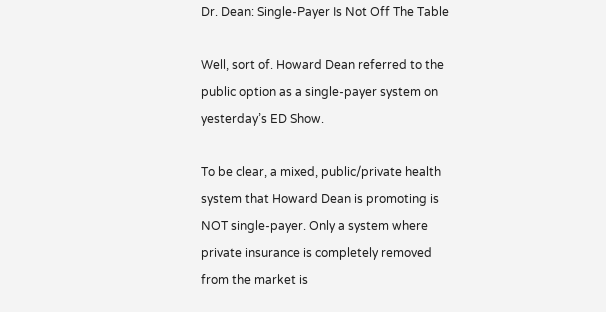Dr. Dean: Single-Payer Is Not Off The Table

Well, sort of. Howard Dean referred to the public option as a single-payer system on yesterday’s ED Show.

To be clear, a mixed, public/private health system that Howard Dean is promoting is NOT single-payer. Only a system where private insurance is completely removed from the market is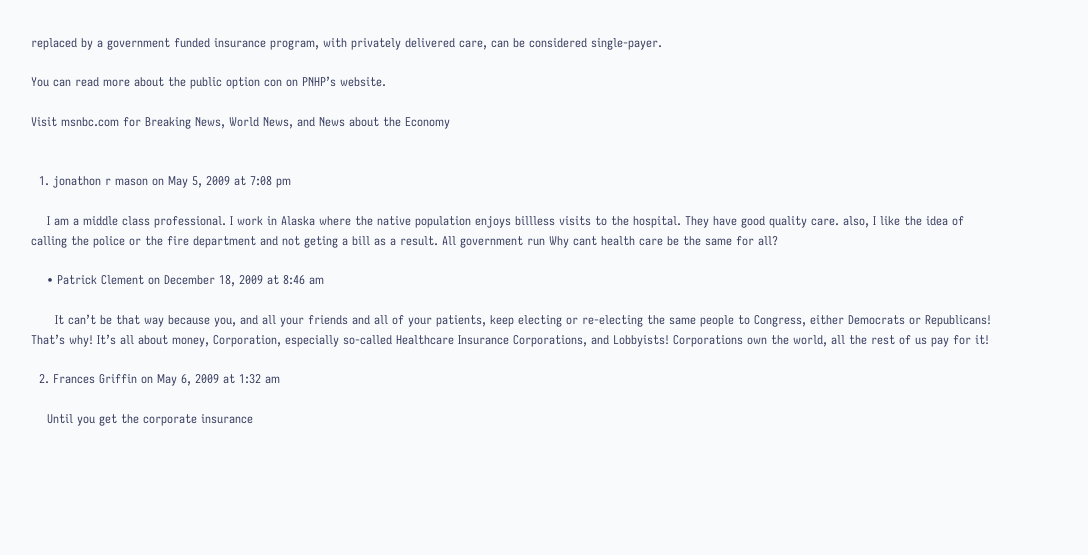replaced by a government funded insurance program, with privately delivered care, can be considered single-payer.

You can read more about the public option con on PNHP’s website.

Visit msnbc.com for Breaking News, World News, and News about the Economy


  1. jonathon r mason on May 5, 2009 at 7:08 pm

    I am a middle class professional. I work in Alaska where the native population enjoys billless visits to the hospital. They have good quality care. also, I like the idea of calling the police or the fire department and not geting a bill as a result. All government run Why cant health care be the same for all?

    • Patrick Clement on December 18, 2009 at 8:46 am

      It can’t be that way because you, and all your friends and all of your patients, keep electing or re-electing the same people to Congress, either Democrats or Republicans! That’s why! It’s all about money, Corporation, especially so-called Healthcare Insurance Corporations, and Lobbyists! Corporations own the world, all the rest of us pay for it!

  2. Frances Griffin on May 6, 2009 at 1:32 am

    Until you get the corporate insurance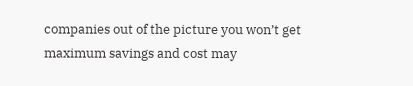companies out of the picture you won’t get maximum savings and cost may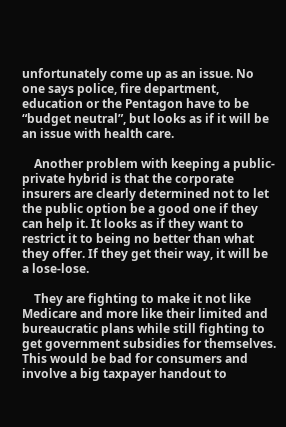unfortunately come up as an issue. No one says police, fire department, education or the Pentagon have to be “budget neutral”, but looks as if it will be an issue with health care.

    Another problem with keeping a public-private hybrid is that the corporate insurers are clearly determined not to let the public option be a good one if they can help it. It looks as if they want to restrict it to being no better than what they offer. If they get their way, it will be a lose-lose.

    They are fighting to make it not like Medicare and more like their limited and bureaucratic plans while still fighting to get government subsidies for themselves. This would be bad for consumers and involve a big taxpayer handout to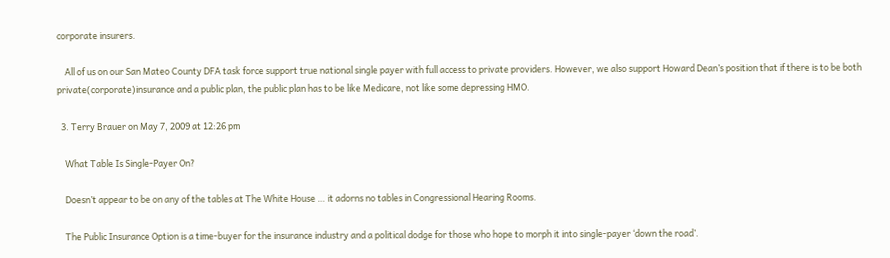corporate insurers.

    All of us on our San Mateo County DFA task force support true national single payer with full access to private providers. However, we also support Howard Dean’s position that if there is to be both private(corporate)insurance and a public plan, the public plan has to be like Medicare, not like some depressing HMO.

  3. Terry Brauer on May 7, 2009 at 12:26 pm

    What Table Is Single-Payer On?

    Doesn’t appear to be on any of the tables at The White House … it adorns no tables in Congressional Hearing Rooms.

    The Public Insurance Option is a time-buyer for the insurance industry and a political dodge for those who hope to morph it into single-payer ‘down the road’.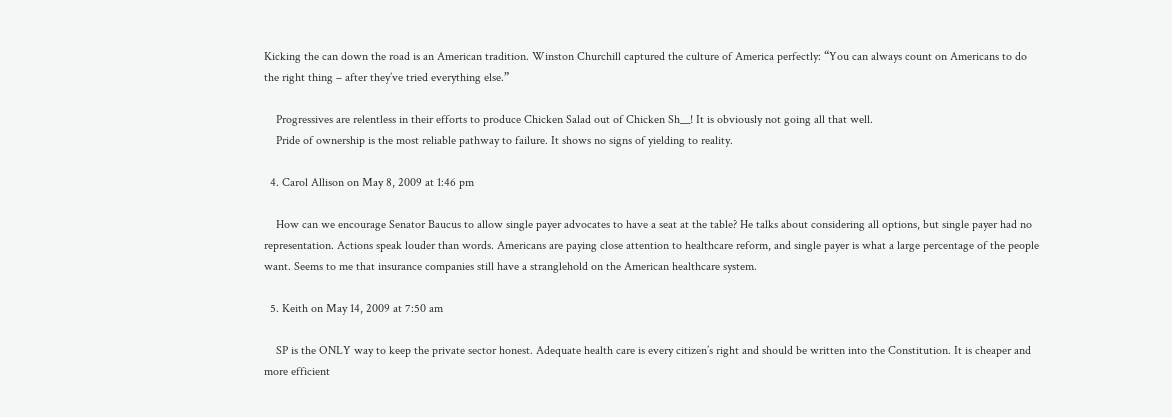Kicking the can down the road is an American tradition. Winston Churchill captured the culture of America perfectly: “You can always count on Americans to do the right thing – after they’ve tried everything else.”

    Progressives are relentless in their efforts to produce Chicken Salad out of Chicken Sh__! It is obviously not going all that well.
    Pride of ownership is the most reliable pathway to failure. It shows no signs of yielding to reality.

  4. Carol Allison on May 8, 2009 at 1:46 pm

    How can we encourage Senator Baucus to allow single payer advocates to have a seat at the table? He talks about considering all options, but single payer had no representation. Actions speak louder than words. Americans are paying close attention to healthcare reform, and single payer is what a large percentage of the people want. Seems to me that insurance companies still have a stranglehold on the American healthcare system.

  5. Keith on May 14, 2009 at 7:50 am

    SP is the ONLY way to keep the private sector honest. Adequate health care is every citizen’s right and should be written into the Constitution. It is cheaper and more efficient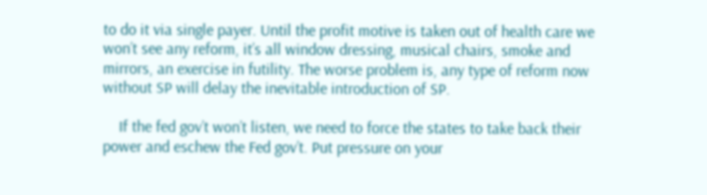to do it via single payer. Until the profit motive is taken out of health care we won’t see any reform, it’s all window dressing, musical chairs, smoke and mirrors, an exercise in futility. The worse problem is, any type of reform now without SP will delay the inevitable introduction of SP.

    If the fed gov’t won’t listen, we need to force the states to take back their power and eschew the Fed gov’t. Put pressure on your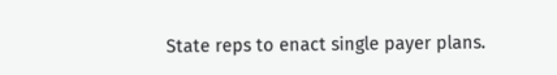State reps to enact single payer plans.